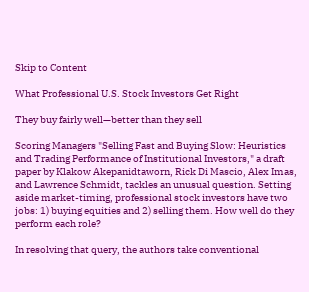Skip to Content

What Professional U.S. Stock Investors Get Right

They buy fairly well—better than they sell

Scoring Managers "Selling Fast and Buying Slow: Heuristics and Trading Performance of Institutional Investors," a draft paper by Klakow Akepanidtaworn, Rick Di Mascio, Alex Imas, and Lawrence Schmidt, tackles an unusual question. Setting aside market-timing, professional stock investors have two jobs: 1) buying equities and 2) selling them. How well do they perform each role?

In resolving that query, the authors take conventional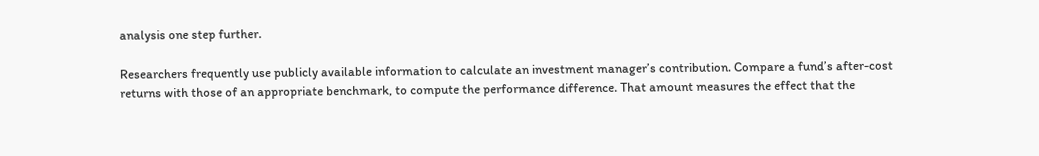analysis one step further.

Researchers frequently use publicly available information to calculate an investment manager’s contribution. Compare a fund’s after-cost returns with those of an appropriate benchmark, to compute the performance difference. That amount measures the effect that the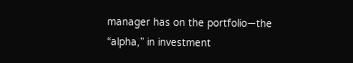manager has on the portfolio—the “alpha,” in investment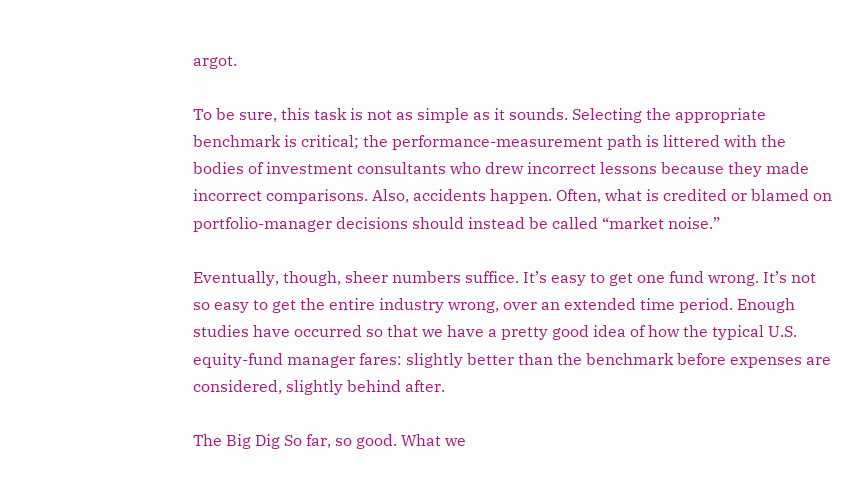argot.

To be sure, this task is not as simple as it sounds. Selecting the appropriate benchmark is critical; the performance-measurement path is littered with the bodies of investment consultants who drew incorrect lessons because they made incorrect comparisons. Also, accidents happen. Often, what is credited or blamed on portfolio-manager decisions should instead be called “market noise.”

Eventually, though, sheer numbers suffice. It’s easy to get one fund wrong. It’s not so easy to get the entire industry wrong, over an extended time period. Enough studies have occurred so that we have a pretty good idea of how the typical U.S. equity-fund manager fares: slightly better than the benchmark before expenses are considered, slightly behind after.

The Big Dig So far, so good. What we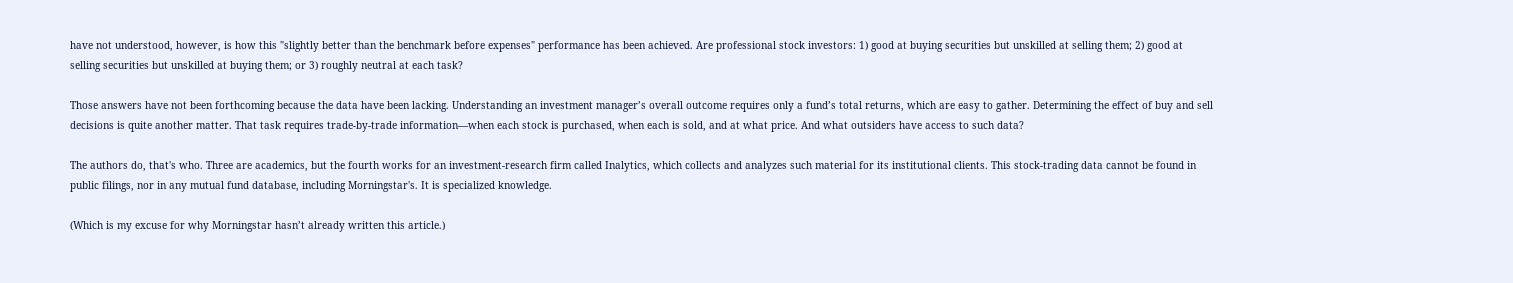have not understood, however, is how this "slightly better than the benchmark before expenses" performance has been achieved. Are professional stock investors: 1) good at buying securities but unskilled at selling them; 2) good at selling securities but unskilled at buying them; or 3) roughly neutral at each task?

Those answers have not been forthcoming because the data have been lacking. Understanding an investment manager’s overall outcome requires only a fund’s total returns, which are easy to gather. Determining the effect of buy and sell decisions is quite another matter. That task requires trade-by-trade information—when each stock is purchased, when each is sold, and at what price. And what outsiders have access to such data?

The authors do, that's who. Three are academics, but the fourth works for an investment-research firm called Inalytics, which collects and analyzes such material for its institutional clients. This stock-trading data cannot be found in public filings, nor in any mutual fund database, including Morningstar's. It is specialized knowledge.

(Which is my excuse for why Morningstar hasn’t already written this article.)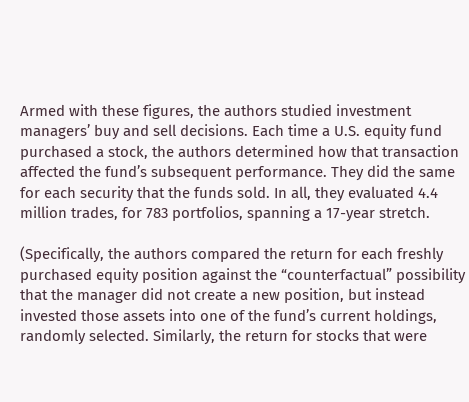Armed with these figures, the authors studied investment managers’ buy and sell decisions. Each time a U.S. equity fund purchased a stock, the authors determined how that transaction affected the fund’s subsequent performance. They did the same for each security that the funds sold. In all, they evaluated 4.4 million trades, for 783 portfolios, spanning a 17-year stretch.

(Specifically, the authors compared the return for each freshly purchased equity position against the “counterfactual” possibility that the manager did not create a new position, but instead invested those assets into one of the fund’s current holdings, randomly selected. Similarly, the return for stocks that were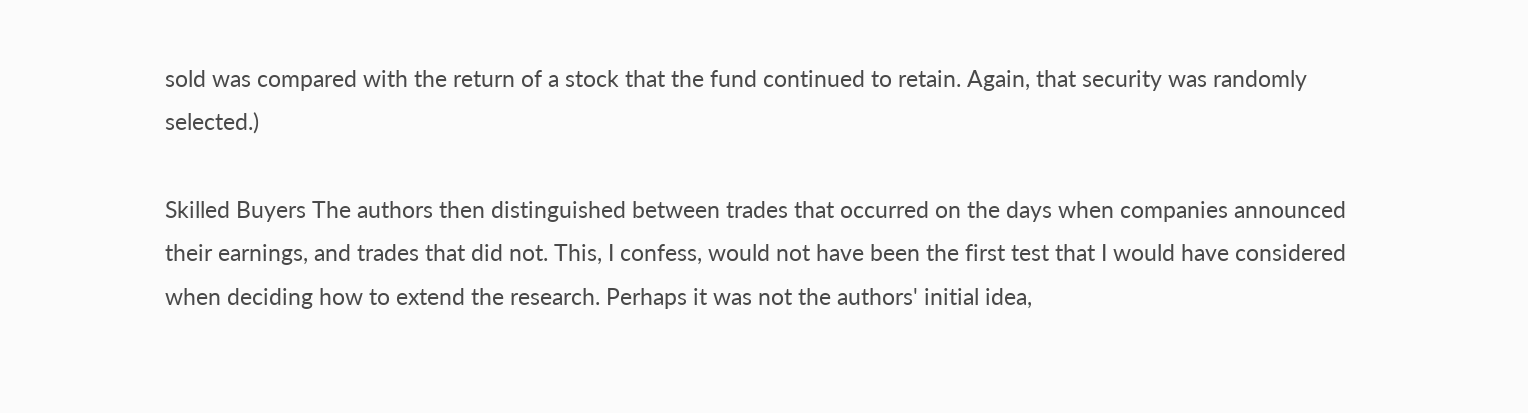sold was compared with the return of a stock that the fund continued to retain. Again, that security was randomly selected.)

Skilled Buyers The authors then distinguished between trades that occurred on the days when companies announced their earnings, and trades that did not. This, I confess, would not have been the first test that I would have considered when deciding how to extend the research. Perhaps it was not the authors' initial idea,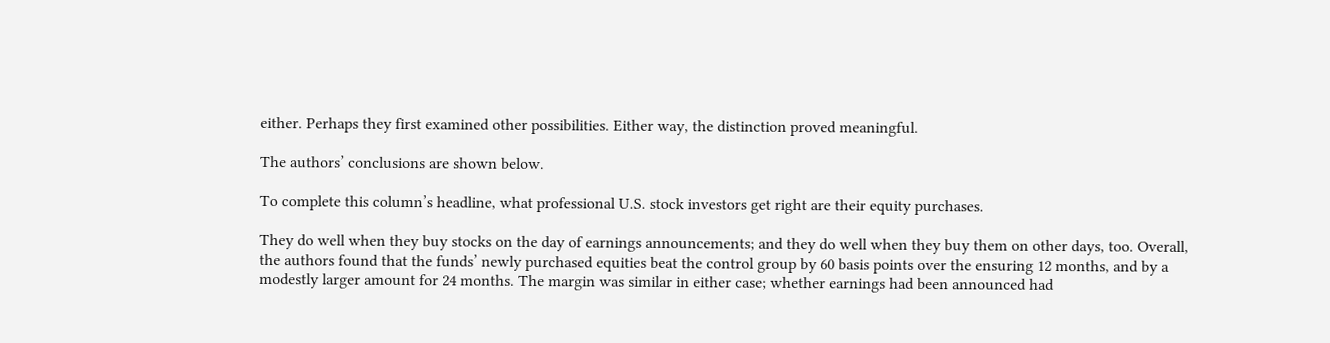either. Perhaps they first examined other possibilities. Either way, the distinction proved meaningful.

The authors’ conclusions are shown below.

To complete this column’s headline, what professional U.S. stock investors get right are their equity purchases.

They do well when they buy stocks on the day of earnings announcements; and they do well when they buy them on other days, too. Overall, the authors found that the funds’ newly purchased equities beat the control group by 60 basis points over the ensuring 12 months, and by a modestly larger amount for 24 months. The margin was similar in either case; whether earnings had been announced had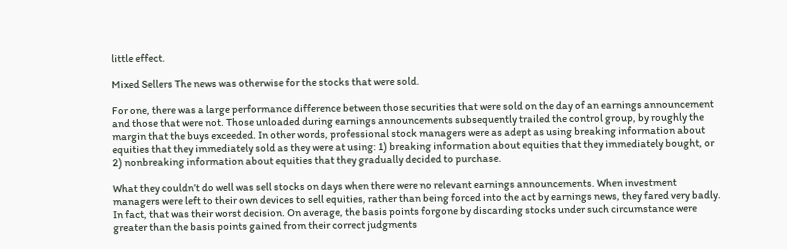little effect.

Mixed Sellers The news was otherwise for the stocks that were sold.

For one, there was a large performance difference between those securities that were sold on the day of an earnings announcement and those that were not. Those unloaded during earnings announcements subsequently trailed the control group, by roughly the margin that the buys exceeded. In other words, professional stock managers were as adept as using breaking information about equities that they immediately sold as they were at using: 1) breaking information about equities that they immediately bought, or 2) nonbreaking information about equities that they gradually decided to purchase.

What they couldn’t do well was sell stocks on days when there were no relevant earnings announcements. When investment managers were left to their own devices to sell equities, rather than being forced into the act by earnings news, they fared very badly. In fact, that was their worst decision. On average, the basis points forgone by discarding stocks under such circumstance were greater than the basis points gained from their correct judgments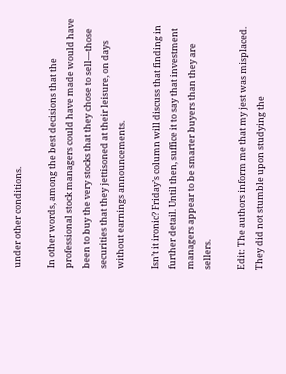under other conditions.

In other words, among the best decisions that the professional stock managers could have made would have been to buy the very stocks that they chose to sell—those securities that they jettisoned at their leisure, on days without earnings announcements.

Isn’t it ironic? Friday’s column will discuss that finding in further detail. Until then, suffice it to say that investment managers appear to be smarter buyers than they are sellers.

Edit: The authors inform me that my jest was misplaced. They did not stumble upon studying the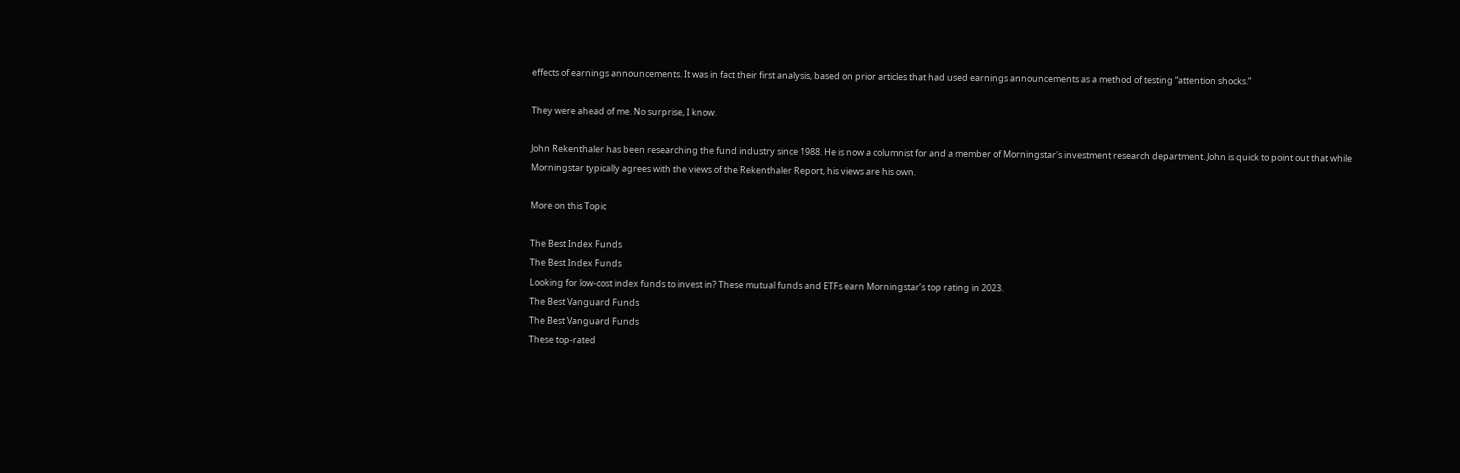effects of earnings announcements. It was in fact their first analysis, based on prior articles that had used earnings announcements as a method of testing “attention shocks.”

They were ahead of me. No surprise, I know.

John Rekenthaler has been researching the fund industry since 1988. He is now a columnist for and a member of Morningstar's investment research department. John is quick to point out that while Morningstar typically agrees with the views of the Rekenthaler Report, his views are his own.

More on this Topic

The Best Index Funds
The Best Index Funds
Looking for low-cost index funds to invest in? These mutual funds and ETFs earn Morningstar’s top rating in 2023.
The Best Vanguard Funds
The Best Vanguard Funds
These top-rated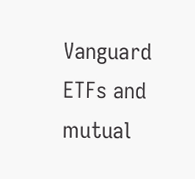Vanguard ETFs and mutual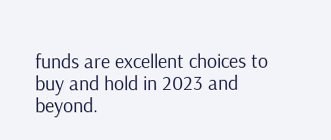funds are excellent choices to buy and hold in 2023 and beyond.